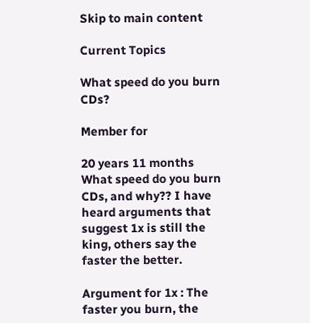Skip to main content

Current Topics

What speed do you burn CDs?

Member for

20 years 11 months
What speed do you burn CDs, and why?? I have heard arguments that suggest 1x is still the king, others say the faster the better.

Argument for 1x : The faster you burn, the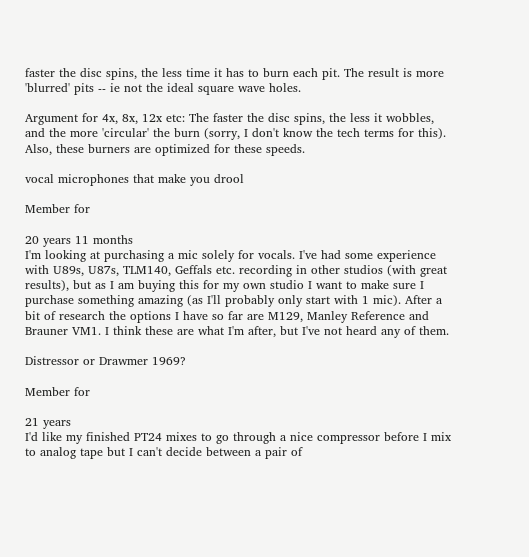faster the disc spins, the less time it has to burn each pit. The result is more 'blurred' pits -- ie not the ideal square wave holes.

Argument for 4x, 8x, 12x etc: The faster the disc spins, the less it wobbles, and the more 'circular' the burn (sorry, I don't know the tech terms for this). Also, these burners are optimized for these speeds.

vocal microphones that make you drool

Member for

20 years 11 months
I'm looking at purchasing a mic solely for vocals. I've had some experience with U89s, U87s, TLM140, Geffals etc. recording in other studios (with great results), but as I am buying this for my own studio I want to make sure I purchase something amazing (as I'll probably only start with 1 mic). After a bit of research the options I have so far are M129, Manley Reference and Brauner VM1. I think these are what I'm after, but I've not heard any of them.

Distressor or Drawmer 1969?

Member for

21 years
I'd like my finished PT24 mixes to go through a nice compressor before I mix to analog tape but I can't decide between a pair of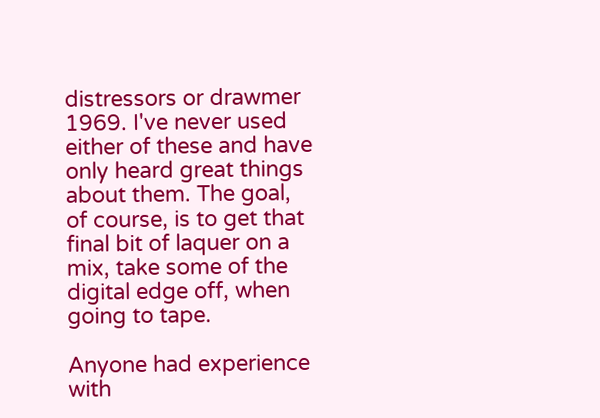distressors or drawmer 1969. I've never used either of these and have only heard great things about them. The goal, of course, is to get that final bit of laquer on a mix, take some of the digital edge off, when going to tape.

Anyone had experience with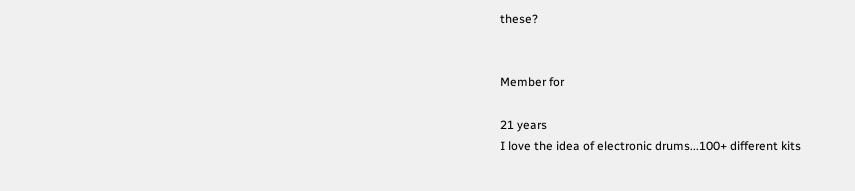these?


Member for

21 years
I love the idea of electronic drums...100+ different kits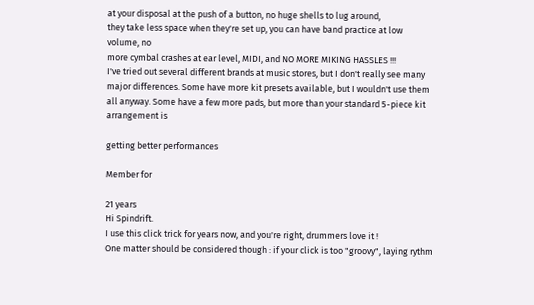at your disposal at the push of a button, no huge shells to lug around,
they take less space when they're set up, you can have band practice at low volume, no
more cymbal crashes at ear level, MIDI, and NO MORE MIKING HASSLES !!!
I've tried out several different brands at music stores, but I don't really see many major differences. Some have more kit presets available, but I wouldn't use them all anyway. Some have a few more pads, but more than your standard 5-piece kit arrangement is

getting better performances

Member for

21 years
Hi Spindrift.
I use this click trick for years now, and you're right, drummers love it !
One matter should be considered though : if your click is too "groovy", laying rythm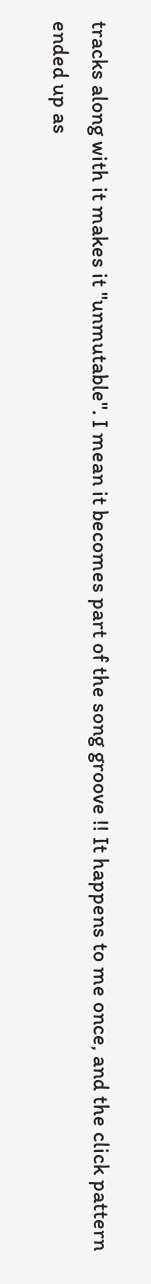tracks along with it makes it "unmutable". I mean it becomes part of the song groove !! It happens to me once, and the click pattern ended up as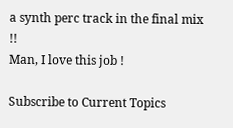a synth perc track in the final mix !!
Man, I love this job !

Subscribe to Current Topics